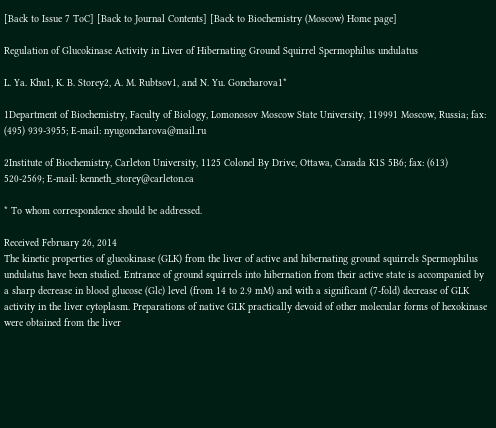[Back to Issue 7 ToC] [Back to Journal Contents] [Back to Biochemistry (Moscow) Home page]

Regulation of Glucokinase Activity in Liver of Hibernating Ground Squirrel Spermophilus undulatus

L. Ya. Khu1, K. B. Storey2, A. M. Rubtsov1, and N. Yu. Goncharova1*

1Department of Biochemistry, Faculty of Biology, Lomonosov Moscow State University, 119991 Moscow, Russia; fax: (495) 939-3955; E-mail: nyugoncharova@mail.ru

2Institute of Biochemistry, Carleton University, 1125 Colonel By Drive, Ottawa, Canada K1S 5B6; fax: (613) 520-2569; E-mail: kenneth_storey@carleton.ca

* To whom correspondence should be addressed.

Received February 26, 2014
The kinetic properties of glucokinase (GLK) from the liver of active and hibernating ground squirrels Spermophilus undulatus have been studied. Entrance of ground squirrels into hibernation from their active state is accompanied by a sharp decrease in blood glucose (Glc) level (from 14 to 2.9 mM) and with a significant (7-fold) decrease of GLK activity in the liver cytoplasm. Preparations of native GLK practically devoid of other molecular forms of hexokinase were obtained from the liver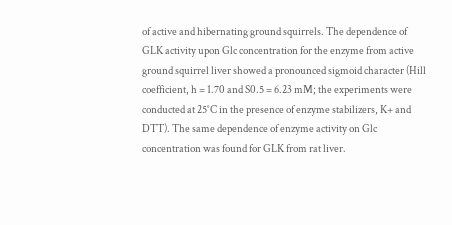of active and hibernating ground squirrels. The dependence of GLK activity upon Glc concentration for the enzyme from active ground squirrel liver showed a pronounced sigmoid character (Hill coefficient, h = 1.70 and S0.5 = 6.23 mM; the experiments were conducted at 25°C in the presence of enzyme stabilizers, K+ and DTT). The same dependence of enzyme activity on Glc concentration was found for GLK from rat liver.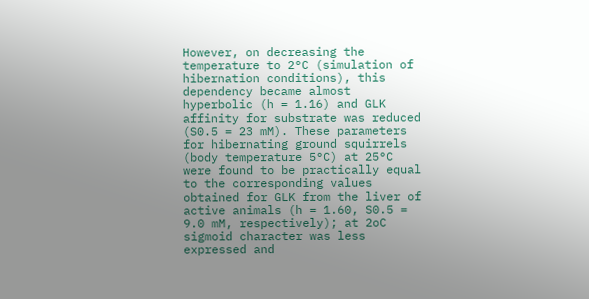However, on decreasing the temperature to 2°C (simulation of hibernation conditions), this dependency became almost hyperbolic (h = 1.16) and GLK affinity for substrate was reduced (S0.5 = 23 mM). These parameters for hibernating ground squirrels (body temperature 5°C) at 25°C were found to be practically equal to the corresponding values obtained for GLK from the liver of active animals (h = 1.60, S0.5 = 9.0 mM, respectively); at 2oC sigmoid character was less expressed and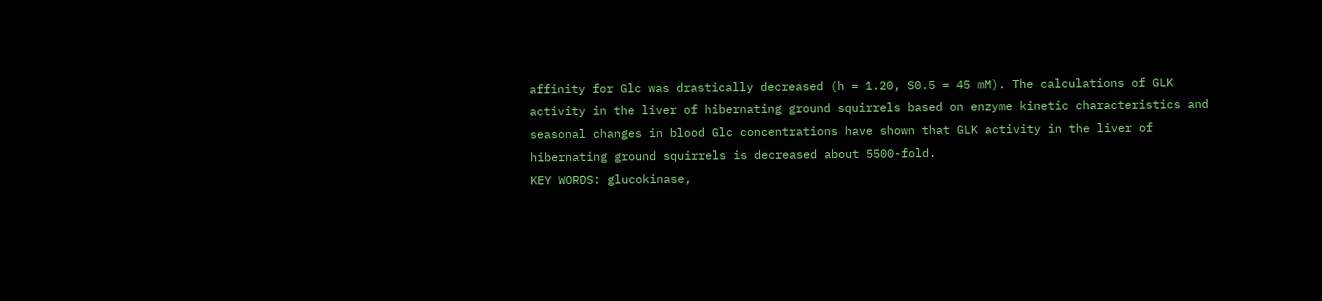affinity for Glc was drastically decreased (h = 1.20, S0.5 = 45 mM). The calculations of GLK activity in the liver of hibernating ground squirrels based on enzyme kinetic characteristics and seasonal changes in blood Glc concentrations have shown that GLK activity in the liver of hibernating ground squirrels is decreased about 5500-fold.
KEY WORDS: glucokinase,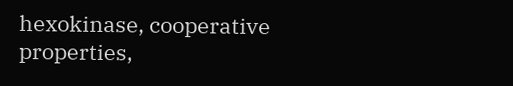hexokinase, cooperative properties,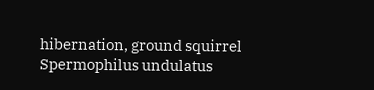hibernation, ground squirrel Spermophilus undulatus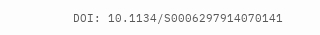DOI: 10.1134/S0006297914070141